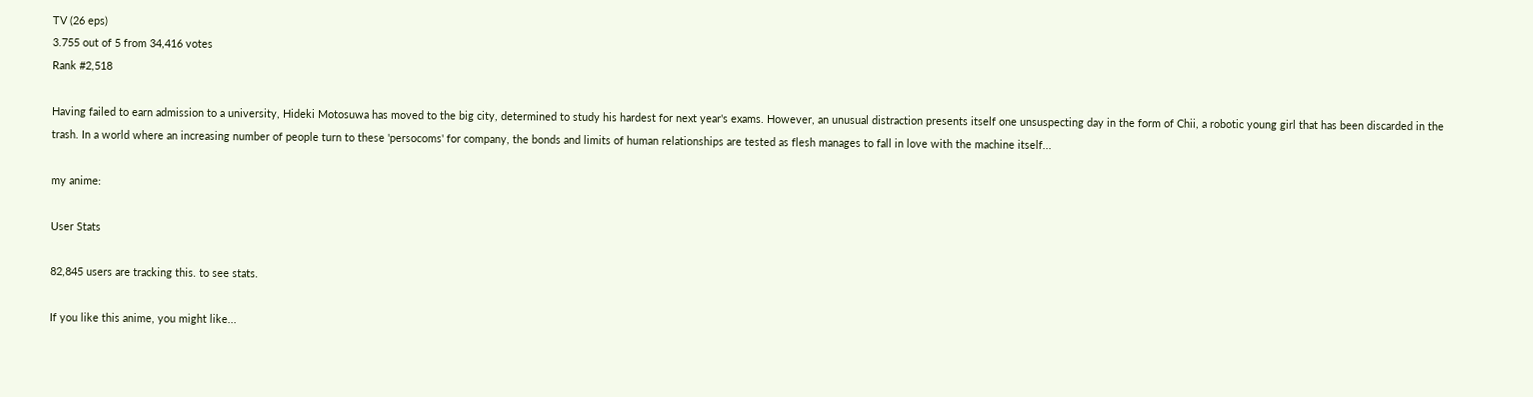TV (26 eps)
3.755 out of 5 from 34,416 votes
Rank #2,518

Having failed to earn admission to a university, Hideki Motosuwa has moved to the big city, determined to study his hardest for next year's exams. However, an unusual distraction presents itself one unsuspecting day in the form of Chii, a robotic young girl that has been discarded in the trash. In a world where an increasing number of people turn to these 'persocoms' for company, the bonds and limits of human relationships are tested as flesh manages to fall in love with the machine itself...

my anime:

User Stats

82,845 users are tracking this. to see stats.

If you like this anime, you might like...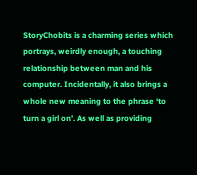StoryChobits is a charming series which portrays, weirdly enough, a touching relationship between man and his computer. Incidentally, it also brings a whole new meaning to the phrase ‘to turn a girl on'. As well as providing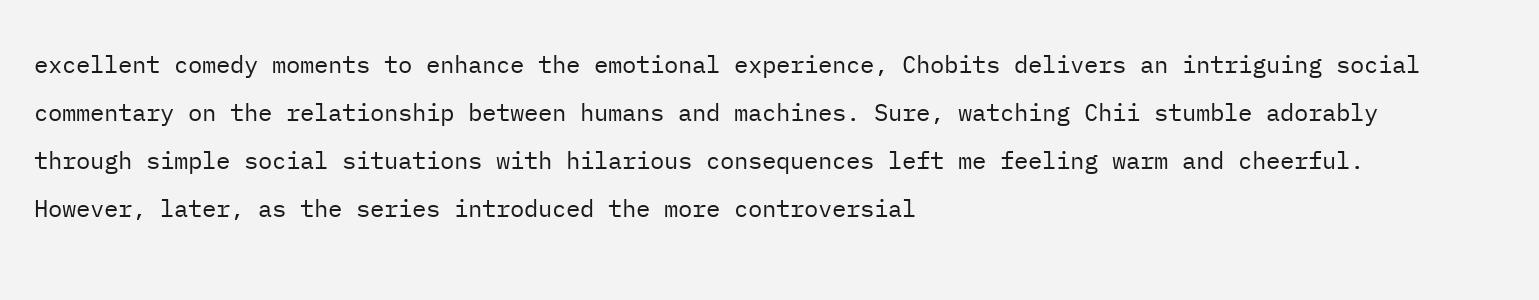excellent comedy moments to enhance the emotional experience, Chobits delivers an intriguing social commentary on the relationship between humans and machines. Sure, watching Chii stumble adorably through simple social situations with hilarious consequences left me feeling warm and cheerful. However, later, as the series introduced the more controversial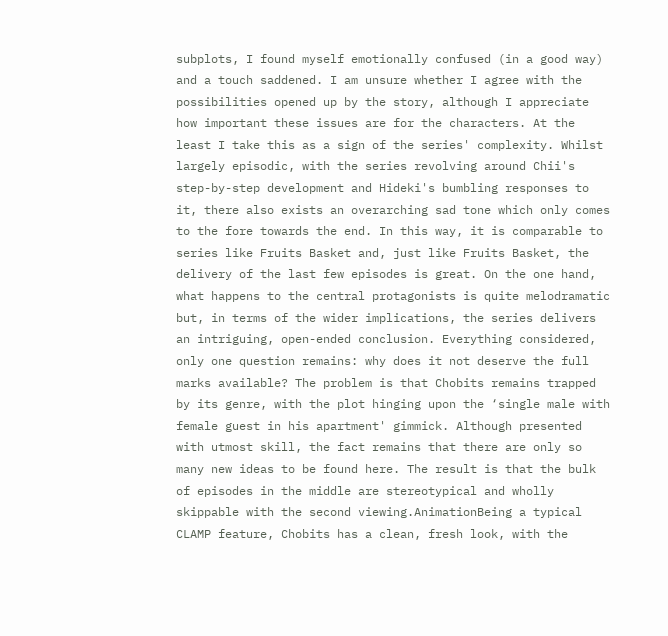subplots, I found myself emotionally confused (in a good way) and a touch saddened. I am unsure whether I agree with the possibilities opened up by the story, although I appreciate how important these issues are for the characters. At the least I take this as a sign of the series' complexity. Whilst largely episodic, with the series revolving around Chii's step-by-step development and Hideki's bumbling responses to it, there also exists an overarching sad tone which only comes to the fore towards the end. In this way, it is comparable to series like Fruits Basket and, just like Fruits Basket, the delivery of the last few episodes is great. On the one hand, what happens to the central protagonists is quite melodramatic but, in terms of the wider implications, the series delivers an intriguing, open-ended conclusion. Everything considered, only one question remains: why does it not deserve the full marks available? The problem is that Chobits remains trapped by its genre, with the plot hinging upon the ‘single male with female guest in his apartment' gimmick. Although presented with utmost skill, the fact remains that there are only so many new ideas to be found here. The result is that the bulk of episodes in the middle are stereotypical and wholly skippable with the second viewing.AnimationBeing a typical CLAMP feature, Chobits has a clean, fresh look, with the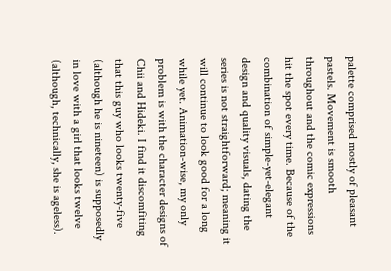palette comprised mostly of pleasant pastels. Movement is smooth throughout and the comic expressions hit the spot every time. Because of the combination of simple-yet-elegant design and quality visuals, dating the series is not straightforward; meaning it will continue to look good for a long while yet. Animation-wise, my only problem is with the character designs of Chii and Hideki. I find it discomfiting that this guy who looks twenty-five (although he is nineteen) is supposedly in love with a girl that looks twelve (although, technically, she is ageless).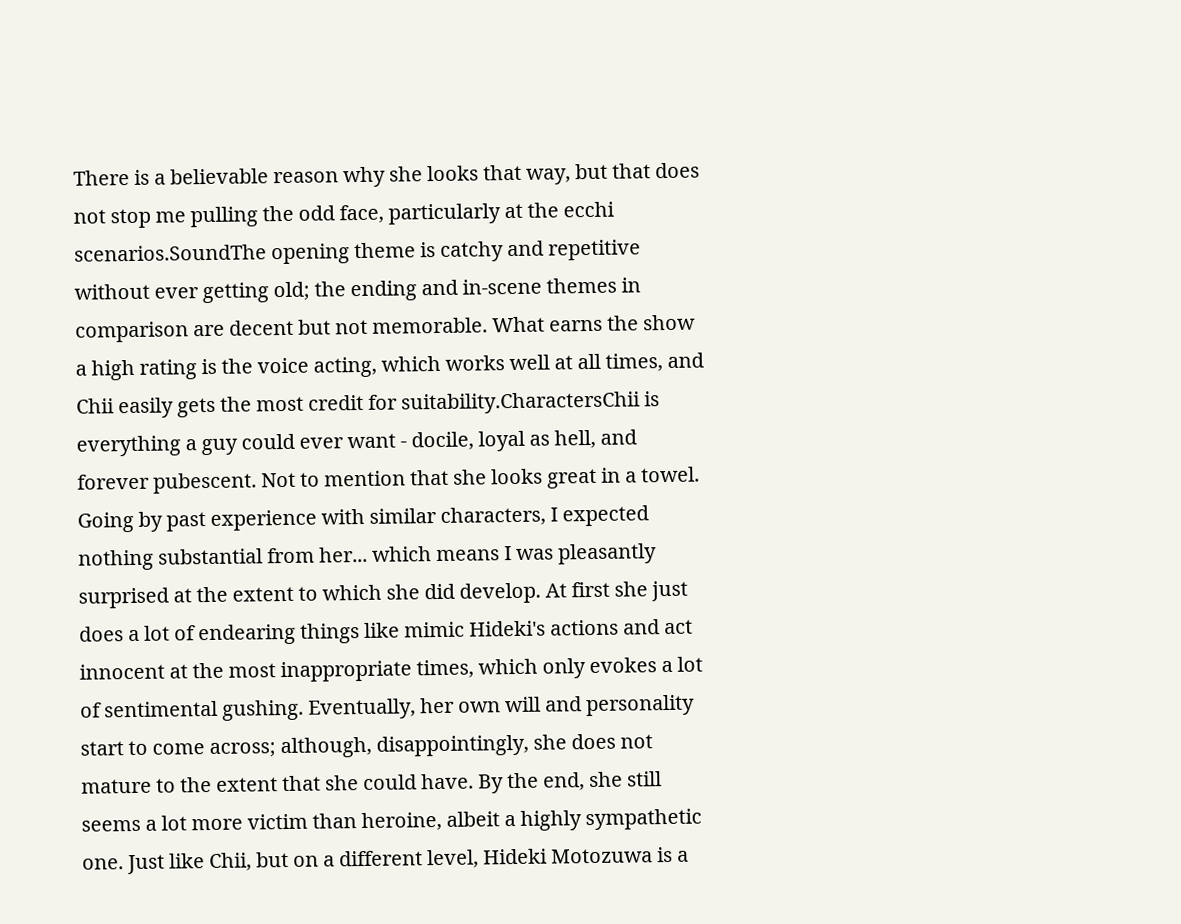There is a believable reason why she looks that way, but that does not stop me pulling the odd face, particularly at the ecchi scenarios.SoundThe opening theme is catchy and repetitive without ever getting old; the ending and in-scene themes in comparison are decent but not memorable. What earns the show a high rating is the voice acting, which works well at all times, and Chii easily gets the most credit for suitability.CharactersChii is everything a guy could ever want - docile, loyal as hell, and forever pubescent. Not to mention that she looks great in a towel. Going by past experience with similar characters, I expected nothing substantial from her... which means I was pleasantly surprised at the extent to which she did develop. At first she just does a lot of endearing things like mimic Hideki's actions and act innocent at the most inappropriate times, which only evokes a lot of sentimental gushing. Eventually, her own will and personality start to come across; although, disappointingly, she does not mature to the extent that she could have. By the end, she still seems a lot more victim than heroine, albeit a highly sympathetic one. Just like Chii, but on a different level, Hideki Motozuwa is a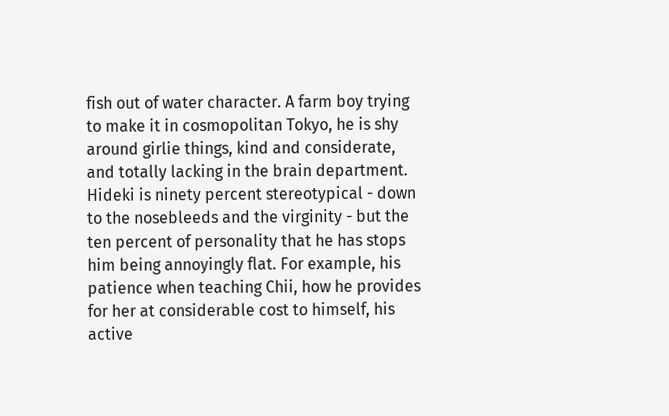fish out of water character. A farm boy trying to make it in cosmopolitan Tokyo, he is shy around girlie things, kind and considerate, and totally lacking in the brain department. Hideki is ninety percent stereotypical - down to the nosebleeds and the virginity - but the ten percent of personality that he has stops him being annoyingly flat. For example, his patience when teaching Chii, how he provides for her at considerable cost to himself, his active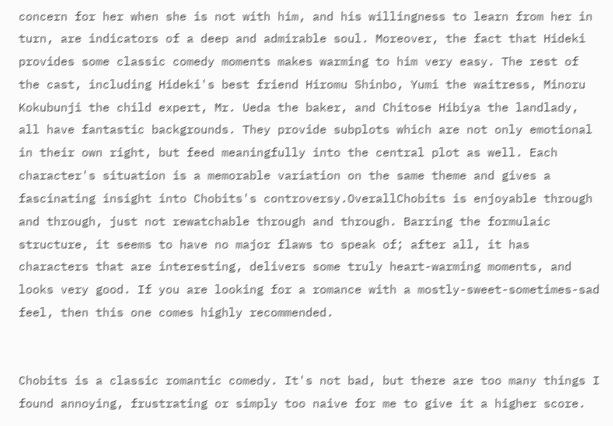concern for her when she is not with him, and his willingness to learn from her in turn, are indicators of a deep and admirable soul. Moreover, the fact that Hideki provides some classic comedy moments makes warming to him very easy. The rest of the cast, including Hideki's best friend Hiromu Shinbo, Yumi the waitress, Minoru Kokubunji the child expert, Mr. Ueda the baker, and Chitose Hibiya the landlady, all have fantastic backgrounds. They provide subplots which are not only emotional in their own right, but feed meaningfully into the central plot as well. Each character's situation is a memorable variation on the same theme and gives a fascinating insight into Chobits's controversy.OverallChobits is enjoyable through and through, just not rewatchable through and through. Barring the formulaic structure, it seems to have no major flaws to speak of; after all, it has characters that are interesting, delivers some truly heart-warming moments, and looks very good. If you are looking for a romance with a mostly-sweet-sometimes-sad feel, then this one comes highly recommended.


Chobits is a classic romantic comedy. It's not bad, but there are too many things I found annoying, frustrating or simply too naive for me to give it a higher score.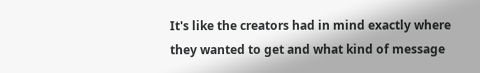It's like the creators had in mind exactly where they wanted to get and what kind of message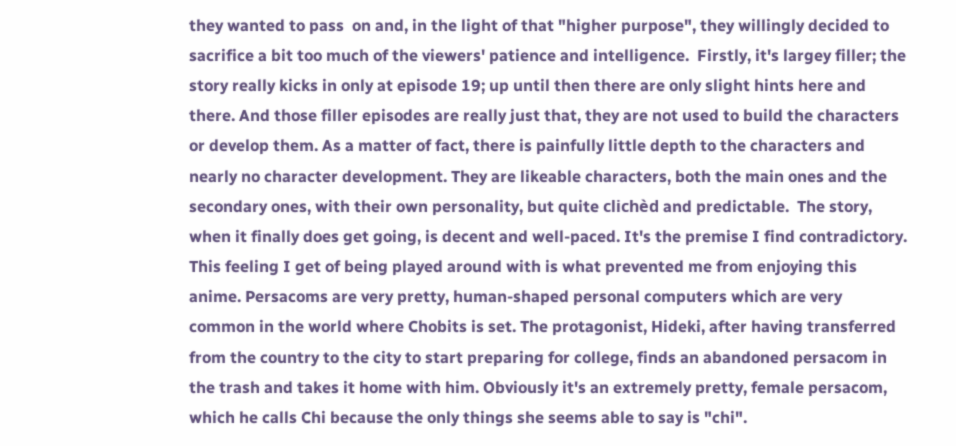they wanted to pass  on and, in the light of that "higher purpose", they willingly decided to sacrifice a bit too much of the viewers' patience and intelligence.  Firstly, it's largey filler; the story really kicks in only at episode 19; up until then there are only slight hints here and there. And those filler episodes are really just that, they are not used to build the characters or develop them. As a matter of fact, there is painfully little depth to the characters and nearly no character development. They are likeable characters, both the main ones and the secondary ones, with their own personality, but quite clichèd and predictable.  The story, when it finally does get going, is decent and well-paced. It's the premise I find contradictory. This feeling I get of being played around with is what prevented me from enjoying this anime. Persacoms are very pretty, human-shaped personal computers which are very common in the world where Chobits is set. The protagonist, Hideki, after having transferred from the country to the city to start preparing for college, finds an abandoned persacom in the trash and takes it home with him. Obviously it's an extremely pretty, female persacom, which he calls Chi because the only things she seems able to say is "chi".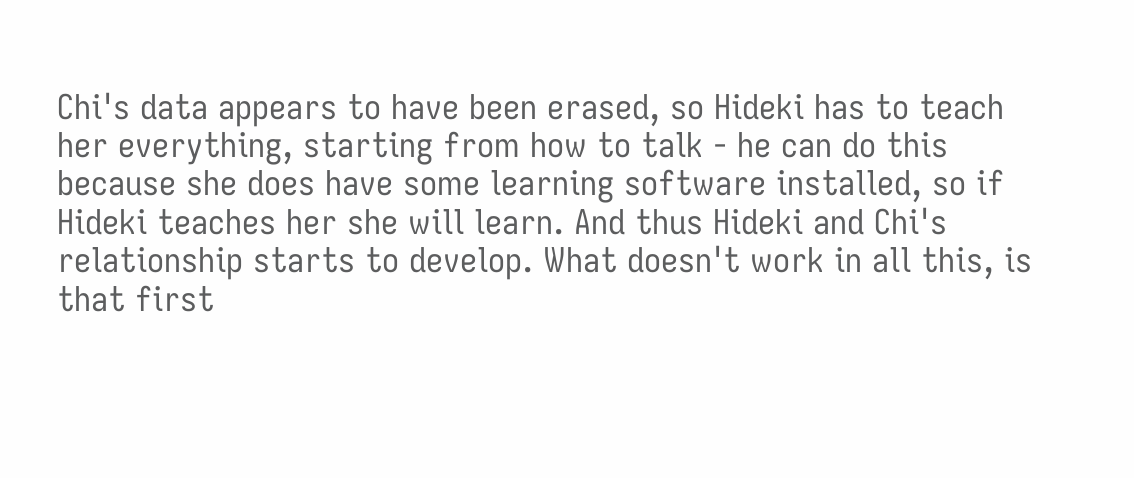Chi's data appears to have been erased, so Hideki has to teach her everything, starting from how to talk - he can do this because she does have some learning software installed, so if Hideki teaches her she will learn. And thus Hideki and Chi's relationship starts to develop. What doesn't work in all this, is that first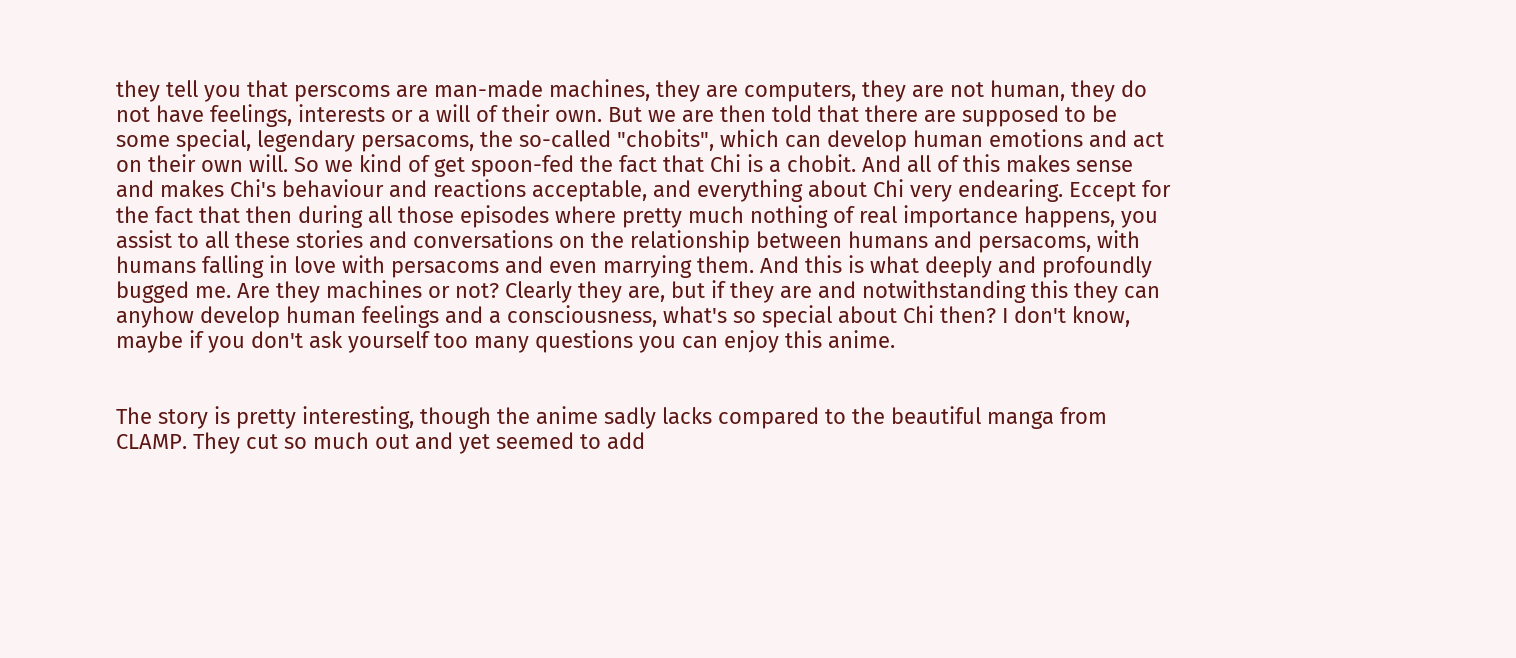they tell you that perscoms are man-made machines, they are computers, they are not human, they do not have feelings, interests or a will of their own. But we are then told that there are supposed to be some special, legendary persacoms, the so-called "chobits", which can develop human emotions and act on their own will. So we kind of get spoon-fed the fact that Chi is a chobit. And all of this makes sense and makes Chi's behaviour and reactions acceptable, and everything about Chi very endearing. Eccept for the fact that then during all those episodes where pretty much nothing of real importance happens, you assist to all these stories and conversations on the relationship between humans and persacoms, with humans falling in love with persacoms and even marrying them. And this is what deeply and profoundly bugged me. Are they machines or not? Clearly they are, but if they are and notwithstanding this they can anyhow develop human feelings and a consciousness, what's so special about Chi then? I don't know, maybe if you don't ask yourself too many questions you can enjoy this anime.


The story is pretty interesting, though the anime sadly lacks compared to the beautiful manga from CLAMP. They cut so much out and yet seemed to add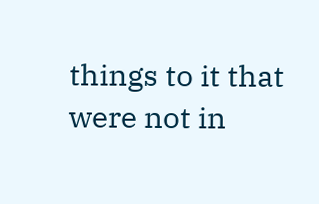things to it that were not in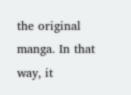the original manga. In that way, it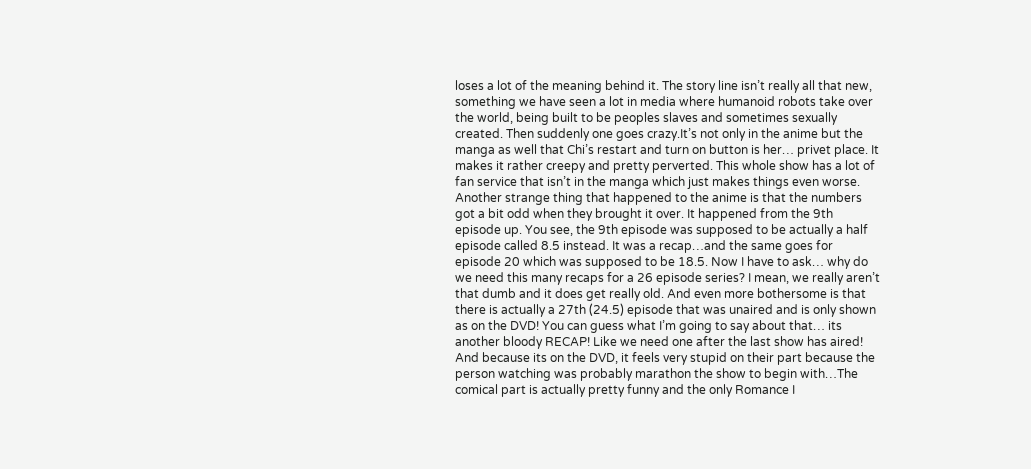loses a lot of the meaning behind it. The story line isn’t really all that new, something we have seen a lot in media where humanoid robots take over the world, being built to be peoples slaves and sometimes sexually created. Then suddenly one goes crazy.It’s not only in the anime but the manga as well that Chi’s restart and turn on button is her… privet place. It makes it rather creepy and pretty perverted. This whole show has a lot of fan service that isn’t in the manga which just makes things even worse. Another strange thing that happened to the anime is that the numbers got a bit odd when they brought it over. It happened from the 9th episode up. You see, the 9th episode was supposed to be actually a half episode called 8.5 instead. It was a recap…and the same goes for episode 20 which was supposed to be 18.5. Now I have to ask… why do we need this many recaps for a 26 episode series? I mean, we really aren’t that dumb and it does get really old. And even more bothersome is that there is actually a 27th (24.5) episode that was unaired and is only shown as on the DVD! You can guess what I’m going to say about that… its another bloody RECAP! Like we need one after the last show has aired! And because its on the DVD, it feels very stupid on their part because the person watching was probably marathon the show to begin with…The comical part is actually pretty funny and the only Romance I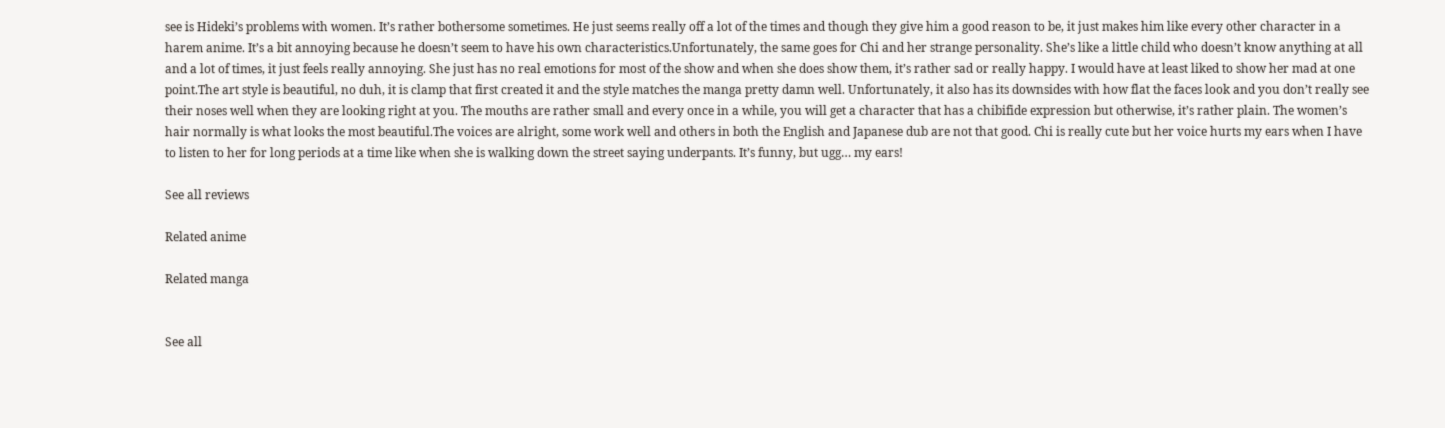see is Hideki’s problems with women. It’s rather bothersome sometimes. He just seems really off a lot of the times and though they give him a good reason to be, it just makes him like every other character in a harem anime. It’s a bit annoying because he doesn’t seem to have his own characteristics.Unfortunately, the same goes for Chi and her strange personality. She’s like a little child who doesn’t know anything at all and a lot of times, it just feels really annoying. She just has no real emotions for most of the show and when she does show them, it’s rather sad or really happy. I would have at least liked to show her mad at one point.The art style is beautiful, no duh, it is clamp that first created it and the style matches the manga pretty damn well. Unfortunately, it also has its downsides with how flat the faces look and you don’t really see their noses well when they are looking right at you. The mouths are rather small and every once in a while, you will get a character that has a chibifide expression but otherwise, it’s rather plain. The women’s hair normally is what looks the most beautiful.The voices are alright, some work well and others in both the English and Japanese dub are not that good. Chi is really cute but her voice hurts my ears when I have to listen to her for long periods at a time like when she is walking down the street saying underpants. It’s funny, but ugg… my ears!

See all reviews

Related anime

Related manga


See all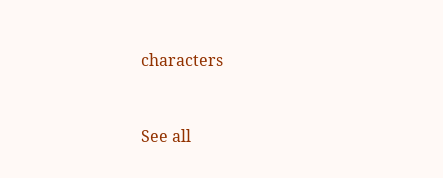characters


See all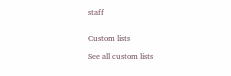staff


Custom lists

See all custom lists